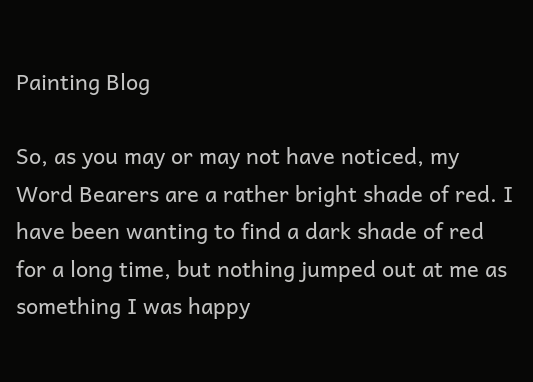Painting Blog

So, as you may or may not have noticed, my Word Bearers are a rather bright shade of red. I have been wanting to find a dark shade of red for a long time, but nothing jumped out at me as something I was happy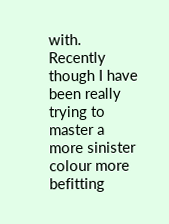with. Recently though I have been really trying to master a more sinister colour more befitting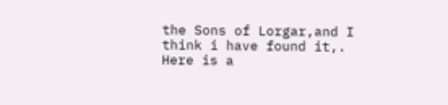the Sons of Lorgar,and I think i have found it,. Here is a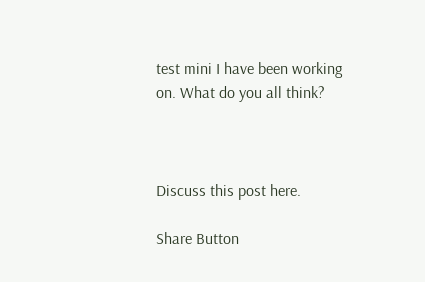test mini I have been working on. What do you all think?



Discuss this post here.

Share Button